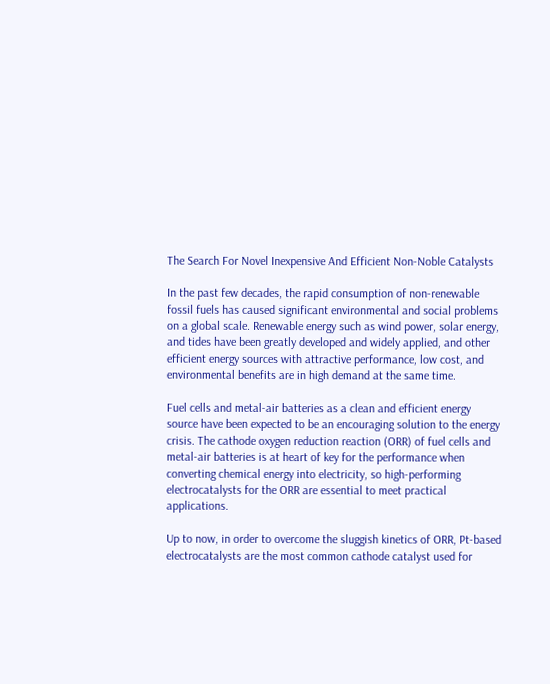The Search For Novel Inexpensive And Efficient Non-Noble Catalysts

In the past few decades, the rapid consumption of non-renewable fossil fuels has caused significant environmental and social problems on a global scale. Renewable energy such as wind power, solar energy, and tides have been greatly developed and widely applied, and other efficient energy sources with attractive performance, low cost, and environmental benefits are in high demand at the same time.

Fuel cells and metal-air batteries as a clean and efficient energy source have been expected to be an encouraging solution to the energy crisis. The cathode oxygen reduction reaction (ORR) of fuel cells and metal-air batteries is at heart of key for the performance when converting chemical energy into electricity, so high-performing electrocatalysts for the ORR are essential to meet practical applications.

Up to now, in order to overcome the sluggish kinetics of ORR, Pt-based electrocatalysts are the most common cathode catalyst used for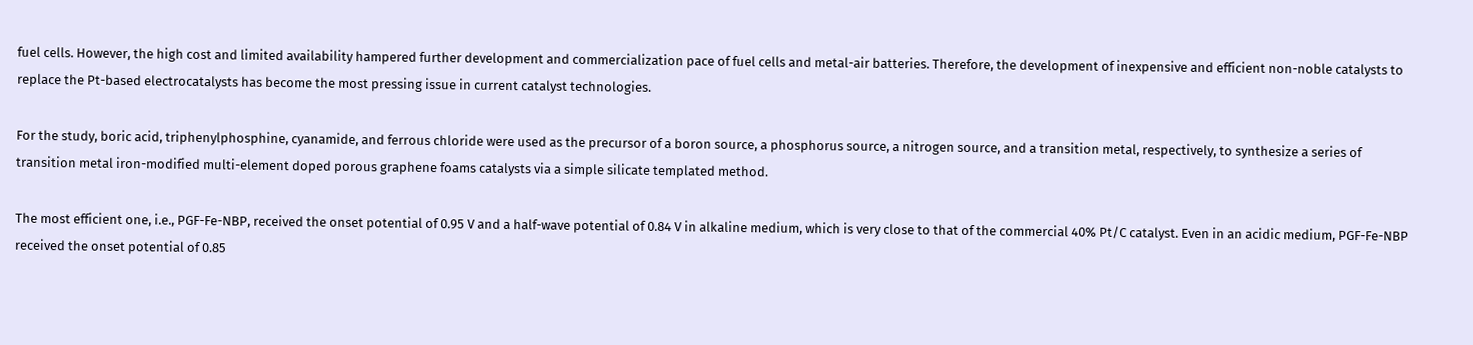fuel cells. However, the high cost and limited availability hampered further development and commercialization pace of fuel cells and metal-air batteries. Therefore, the development of inexpensive and efficient non-noble catalysts to replace the Pt-based electrocatalysts has become the most pressing issue in current catalyst technologies.

For the study, boric acid, triphenylphosphine, cyanamide, and ferrous chloride were used as the precursor of a boron source, a phosphorus source, a nitrogen source, and a transition metal, respectively, to synthesize a series of transition metal iron-modified multi-element doped porous graphene foams catalysts via a simple silicate templated method.

The most efficient one, i.e., PGF-Fe-NBP, received the onset potential of 0.95 V and a half-wave potential of 0.84 V in alkaline medium, which is very close to that of the commercial 40% Pt/C catalyst. Even in an acidic medium, PGF-Fe-NBP received the onset potential of 0.85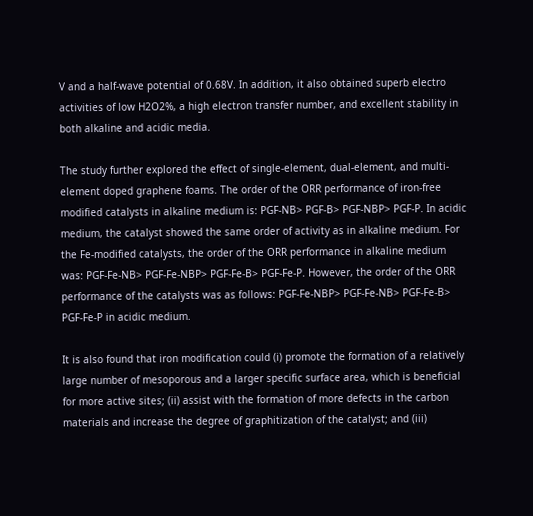V and a half-wave potential of 0.68V. In addition, it also obtained superb electro activities of low H2O2%, a high electron transfer number, and excellent stability in both alkaline and acidic media.

The study further explored the effect of single-element, dual-element, and multi-element doped graphene foams. The order of the ORR performance of iron-free modified catalysts in alkaline medium is: PGF-NB> PGF-B> PGF-NBP> PGF-P. In acidic medium, the catalyst showed the same order of activity as in alkaline medium. For the Fe-modified catalysts, the order of the ORR performance in alkaline medium was: PGF-Fe-NB> PGF-Fe-NBP> PGF-Fe-B> PGF-Fe-P. However, the order of the ORR performance of the catalysts was as follows: PGF-Fe-NBP> PGF-Fe-NB> PGF-Fe-B> PGF-Fe-P in acidic medium.

It is also found that iron modification could (i) promote the formation of a relatively large number of mesoporous and a larger specific surface area, which is beneficial for more active sites; (ii) assist with the formation of more defects in the carbon materials and increase the degree of graphitization of the catalyst; and (iii)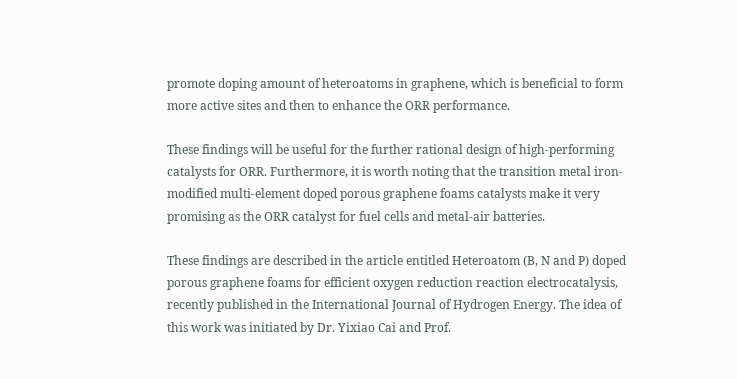promote doping amount of heteroatoms in graphene, which is beneficial to form more active sites and then to enhance the ORR performance.

These findings will be useful for the further rational design of high-performing catalysts for ORR. Furthermore, it is worth noting that the transition metal iron-modified multi-element doped porous graphene foams catalysts make it very promising as the ORR catalyst for fuel cells and metal-air batteries.

These findings are described in the article entitled Heteroatom (B, N and P) doped porous graphene foams for efficient oxygen reduction reaction electrocatalysis, recently published in the International Journal of Hydrogen Energy. The idea of this work was initiated by Dr. Yixiao Cai and Prof.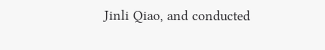Jinli Qiao, and conducted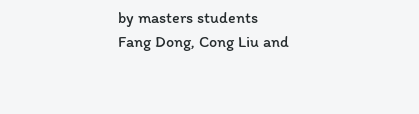by masters students Fang Dong, Cong Liu and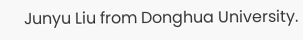Junyu Liu from Donghua University.